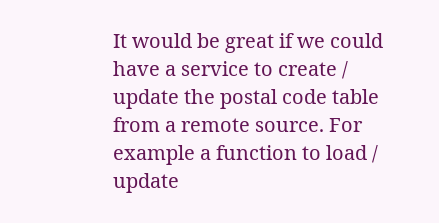It would be great if we could have a service to create / update the postal code table from a remote source. For example a function to load / update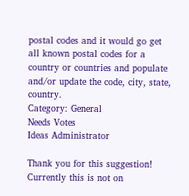postal codes and it would go get all known postal codes for a country or countries and populate and/or update the code, city, state, country.
Category: General
Needs Votes
Ideas Administrator

Thank you for this suggestion! Currently this is not on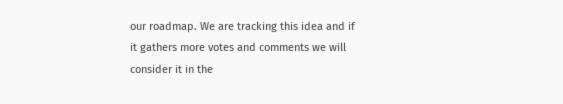our roadmap. We are tracking this idea and if it gathers more votes and comments we will consider it in the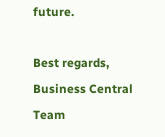future.

Best regards,
Business Central Team